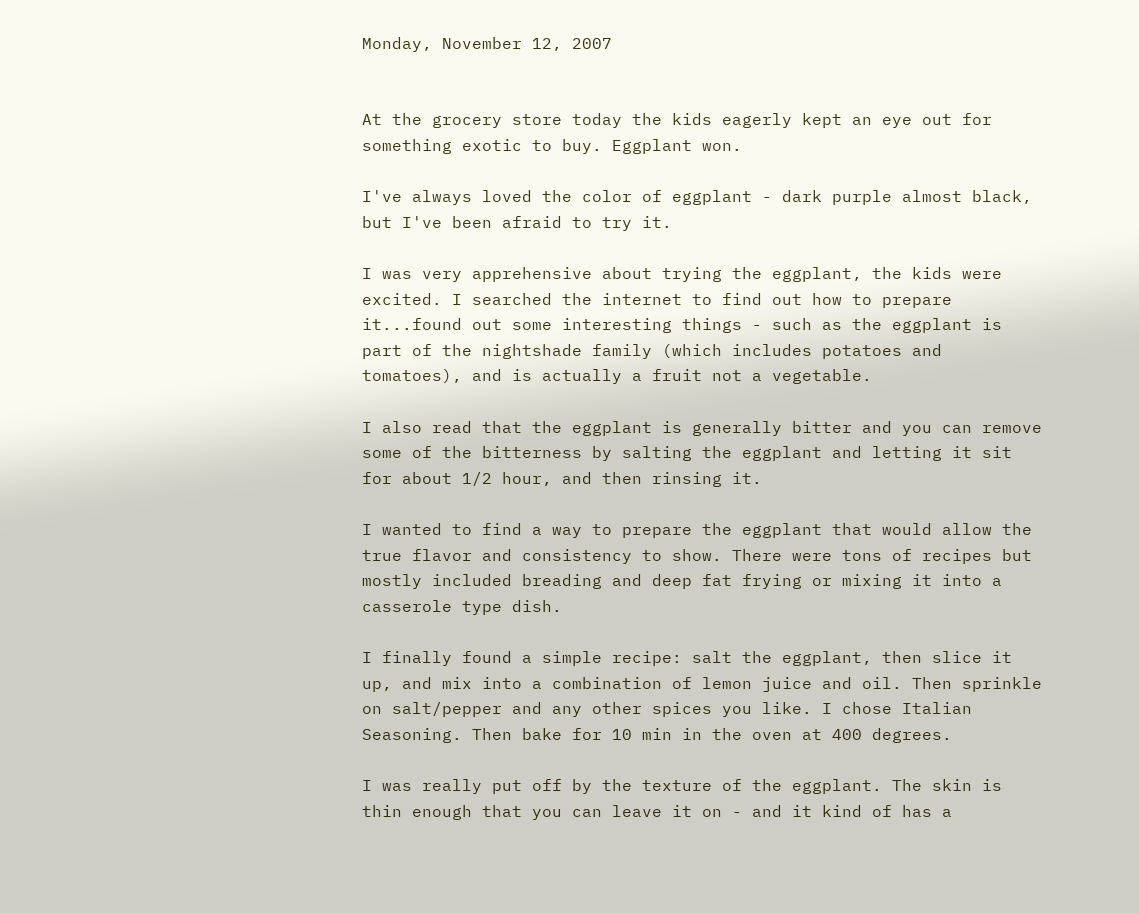Monday, November 12, 2007


At the grocery store today the kids eagerly kept an eye out for something exotic to buy. Eggplant won.

I've always loved the color of eggplant - dark purple almost black, but I've been afraid to try it.

I was very apprehensive about trying the eggplant, the kids were excited. I searched the internet to find out how to prepare it...found out some interesting things - such as the eggplant is part of the nightshade family (which includes potatoes and tomatoes), and is actually a fruit not a vegetable.

I also read that the eggplant is generally bitter and you can remove some of the bitterness by salting the eggplant and letting it sit for about 1/2 hour, and then rinsing it.

I wanted to find a way to prepare the eggplant that would allow the true flavor and consistency to show. There were tons of recipes but mostly included breading and deep fat frying or mixing it into a casserole type dish.

I finally found a simple recipe: salt the eggplant, then slice it up, and mix into a combination of lemon juice and oil. Then sprinkle on salt/pepper and any other spices you like. I chose Italian Seasoning. Then bake for 10 min in the oven at 400 degrees.

I was really put off by the texture of the eggplant. The skin is thin enough that you can leave it on - and it kind of has a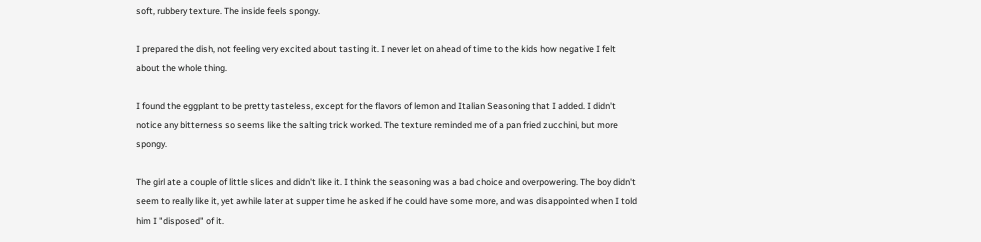soft, rubbery texture. The inside feels spongy.

I prepared the dish, not feeling very excited about tasting it. I never let on ahead of time to the kids how negative I felt about the whole thing.

I found the eggplant to be pretty tasteless, except for the flavors of lemon and Italian Seasoning that I added. I didn't notice any bitterness so seems like the salting trick worked. The texture reminded me of a pan fried zucchini, but more spongy.

The girl ate a couple of little slices and didn't like it. I think the seasoning was a bad choice and overpowering. The boy didn't seem to really like it, yet awhile later at supper time he asked if he could have some more, and was disappointed when I told him I "disposed" of it.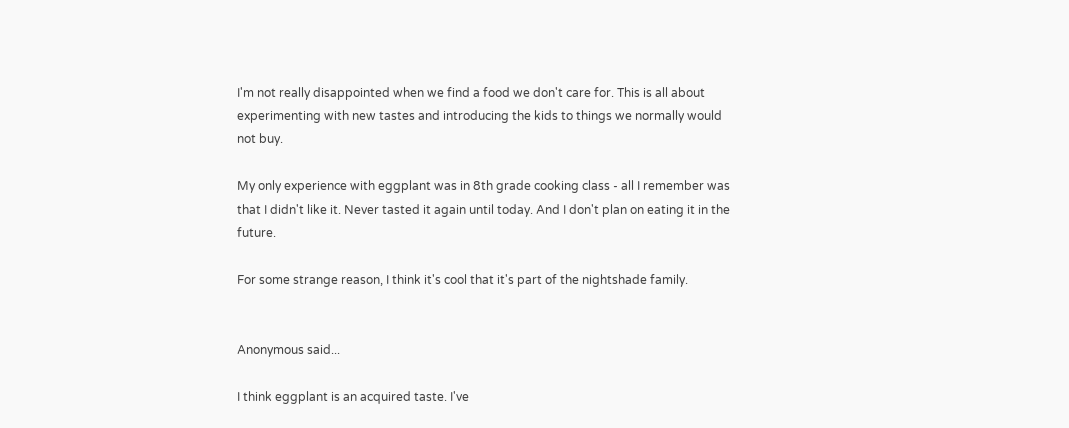I'm not really disappointed when we find a food we don't care for. This is all about experimenting with new tastes and introducing the kids to things we normally would not buy.

My only experience with eggplant was in 8th grade cooking class - all I remember was that I didn't like it. Never tasted it again until today. And I don't plan on eating it in the future.

For some strange reason, I think it's cool that it's part of the nightshade family.


Anonymous said...

I think eggplant is an acquired taste. I've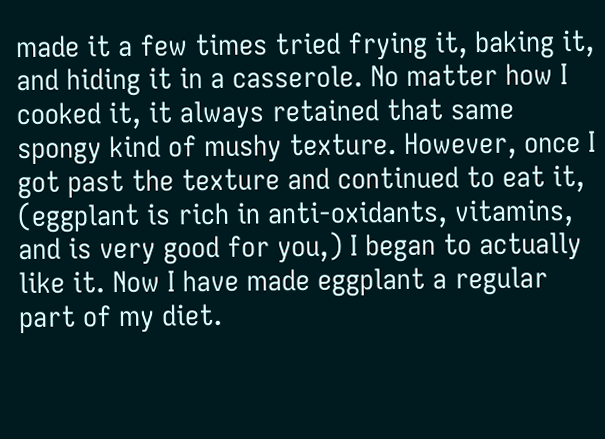made it a few times tried frying it, baking it, and hiding it in a casserole. No matter how I cooked it, it always retained that same spongy kind of mushy texture. However, once I got past the texture and continued to eat it, (eggplant is rich in anti-oxidants, vitamins, and is very good for you,) I began to actually like it. Now I have made eggplant a regular part of my diet.